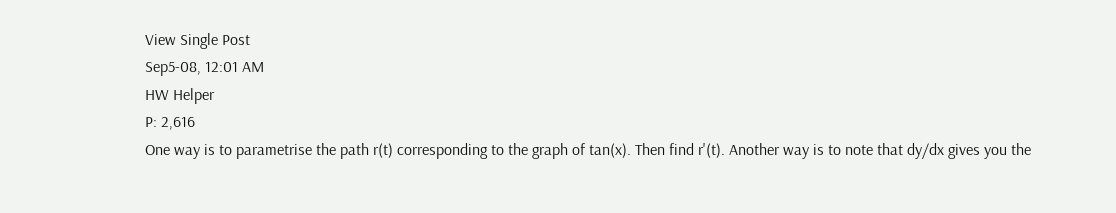View Single Post
Sep5-08, 12:01 AM
HW Helper
P: 2,616
One way is to parametrise the path r(t) corresponding to the graph of tan(x). Then find r'(t). Another way is to note that dy/dx gives you the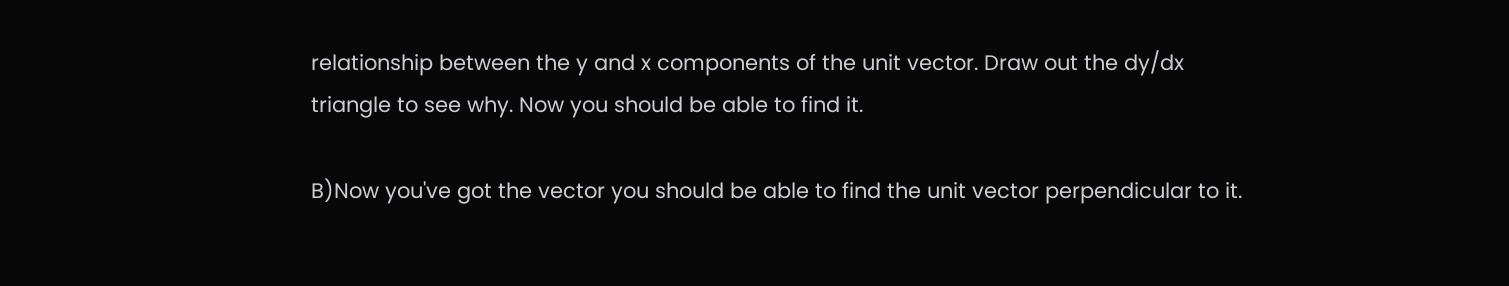relationship between the y and x components of the unit vector. Draw out the dy/dx triangle to see why. Now you should be able to find it.

B)Now you've got the vector you should be able to find the unit vector perpendicular to it.